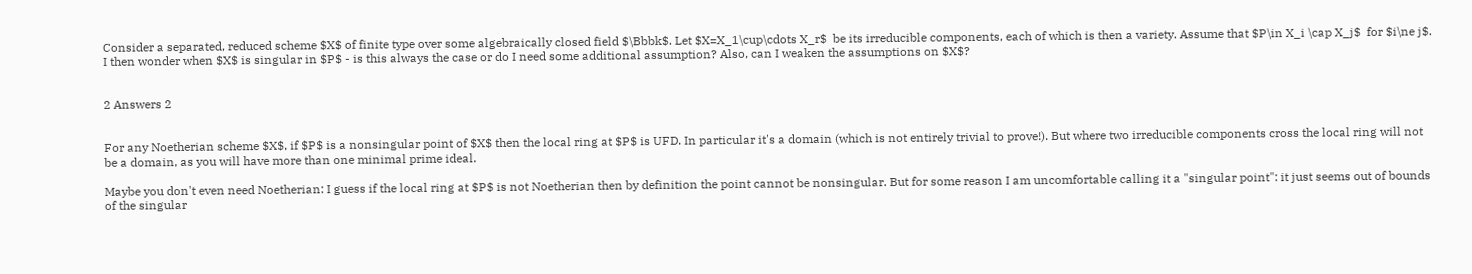Consider a separated, reduced scheme $X$ of finite type over some algebraically closed field $\Bbbk$. Let $X=X_1\cup\cdots X_r$  be its irreducible components, each of which is then a variety. Assume that $P\in X_i \cap X_j$  for $i\ne j$. I then wonder when $X$ is singular in $P$ - is this always the case or do I need some additional assumption? Also, can I weaken the assumptions on $X$?


2 Answers 2


For any Noetherian scheme $X$, if $P$ is a nonsingular point of $X$ then the local ring at $P$ is UFD. In particular it's a domain (which is not entirely trivial to prove!). But where two irreducible components cross the local ring will not be a domain, as you will have more than one minimal prime ideal.

Maybe you don't even need Noetherian: I guess if the local ring at $P$ is not Noetherian then by definition the point cannot be nonsingular. But for some reason I am uncomfortable calling it a "singular point": it just seems out of bounds of the singular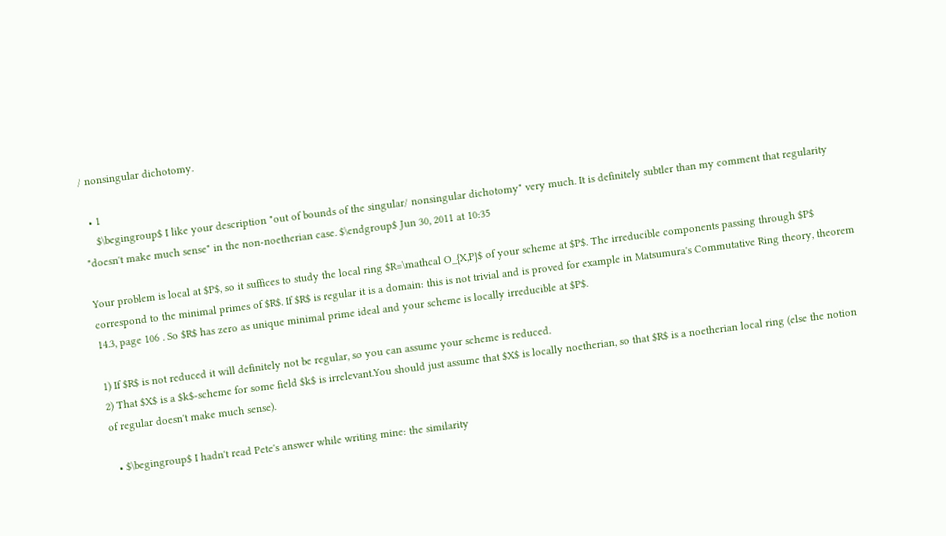/ nonsingular dichotomy.

  • 1
    $\begingroup$ I like your description "out of bounds of the singular/ nonsingular dichotomy" very much. It is definitely subtler than my comment that regularity "doesn't make much sense" in the non-noetherian case. $\endgroup$ Jun 30, 2011 at 10:35

Your problem is local at $P$, so it suffices to study the local ring $R=\mathcal O_{X,P}$ of your scheme at $P$. The irreducible components passing through $P$ correspond to the minimal primes of $R$. If $R$ is regular it is a domain: this is not trivial and is proved for example in Matsumura's Commutative Ring theory, theorem 14.3, page 106 . So $R$ has zero as unique minimal prime ideal and your scheme is locally irreducible at $P$.

1) If $R$ is not reduced it will definitely not be regular, so you can assume your scheme is reduced.
2) That $X$ is a $k$-scheme for some field $k$ is irrelevant.You should just assume that $X$ is locally noetherian, so that $R$ is a noetherian local ring (else the notion of regular doesn't make much sense).

  • $\begingroup$ I hadn't read Pete's answer while writing mine: the similarity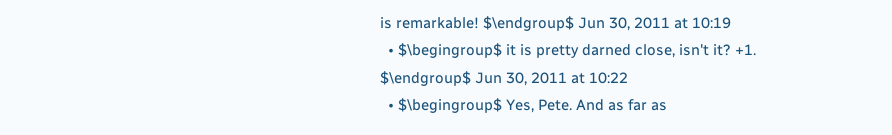is remarkable! $\endgroup$ Jun 30, 2011 at 10:19
  • $\begingroup$ it is pretty darned close, isn't it? +1. $\endgroup$ Jun 30, 2011 at 10:22
  • $\begingroup$ Yes, Pete. And as far as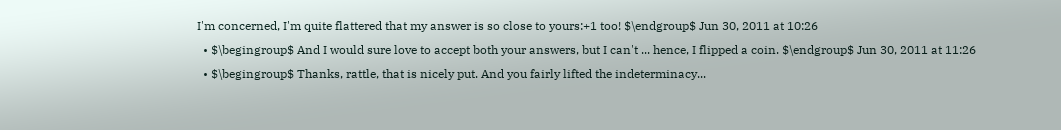I'm concerned, I'm quite flattered that my answer is so close to yours:+1 too! $\endgroup$ Jun 30, 2011 at 10:26
  • $\begingroup$ And I would sure love to accept both your answers, but I can't ... hence, I flipped a coin. $\endgroup$ Jun 30, 2011 at 11:26
  • $\begingroup$ Thanks, rattle, that is nicely put. And you fairly lifted the indeterminacy...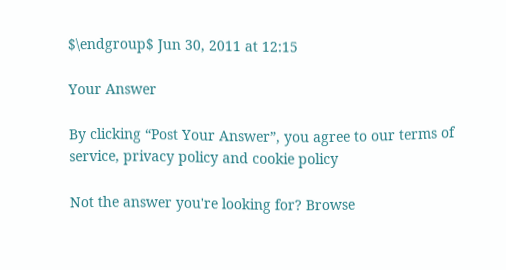$\endgroup$ Jun 30, 2011 at 12:15

Your Answer

By clicking “Post Your Answer”, you agree to our terms of service, privacy policy and cookie policy

Not the answer you're looking for? Browse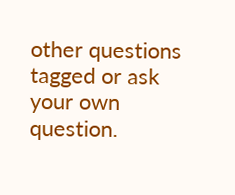other questions tagged or ask your own question.